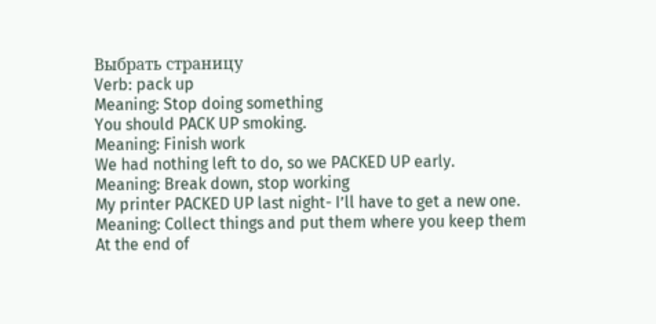Выбрать страницу
Verb: pack up
Meaning: Stop doing something
You should PACK UP smoking.
Meaning: Finish work
We had nothing left to do, so we PACKED UP early.
Meaning: Break down, stop working
My printer PACKED UP last night- I’ll have to get a new one.
Meaning: Collect things and put them where you keep them
At the end of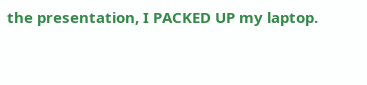the presentation, I PACKED UP my laptop.